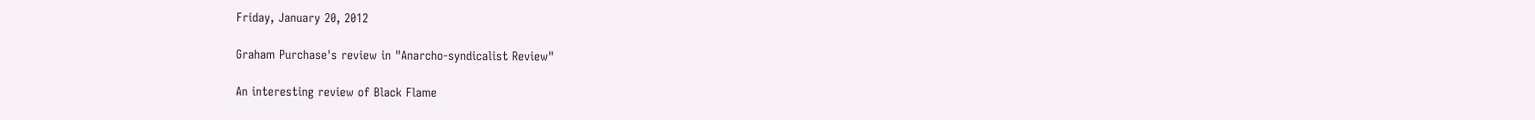Friday, January 20, 2012

Graham Purchase's review in "Anarcho-syndicalist Review"

An interesting review of Black Flame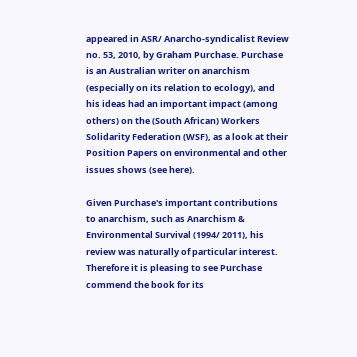appeared in ASR/ Anarcho-syndicalist Review no. 53, 2010, by Graham Purchase. Purchase is an Australian writer on anarchism (especially on its relation to ecology), and his ideas had an important impact (among others) on the (South African) Workers Solidarity Federation (WSF), as a look at their Position Papers on environmental and other issues shows (see here).

Given Purchase's important contributions to anarchism, such as Anarchism & Environmental Survival (1994/ 2011), his review was naturally of particular interest. Therefore it is pleasing to see Purchase commend the book for its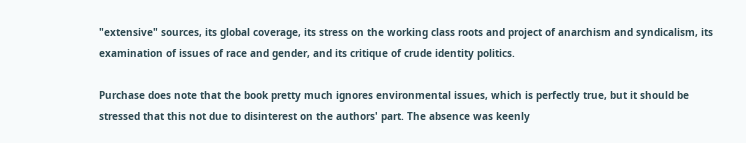"extensive" sources, its global coverage, its stress on the working class roots and project of anarchism and syndicalism, its examination of issues of race and gender, and its critique of crude identity politics.

Purchase does note that the book pretty much ignores environmental issues, which is perfectly true, but it should be stressed that this not due to disinterest on the authors' part. The absence was keenly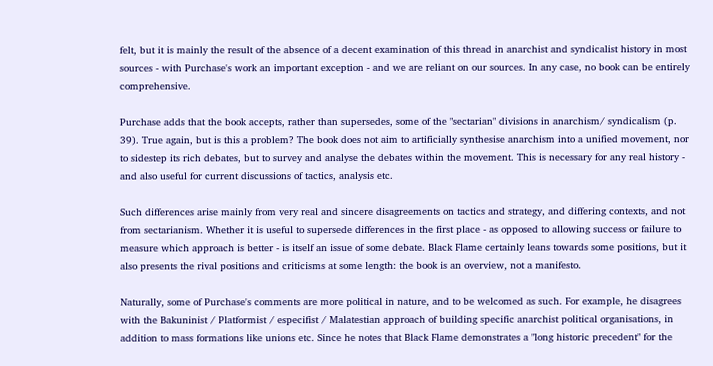felt, but it is mainly the result of the absence of a decent examination of this thread in anarchist and syndicalist history in most sources - with Purchase's work an important exception - and we are reliant on our sources. In any case, no book can be entirely comprehensive.

Purchase adds that the book accepts, rather than supersedes, some of the "sectarian" divisions in anarchism/ syndicalism (p. 39). True again, but is this a problem? The book does not aim to artificially synthesise anarchism into a unified movement, nor to sidestep its rich debates, but to survey and analyse the debates within the movement. This is necessary for any real history - and also useful for current discussions of tactics, analysis etc.

Such differences arise mainly from very real and sincere disagreements on tactics and strategy, and differing contexts, and not from sectarianism. Whether it is useful to supersede differences in the first place - as opposed to allowing success or failure to measure which approach is better - is itself an issue of some debate. Black Flame certainly leans towards some positions, but it also presents the rival positions and criticisms at some length: the book is an overview, not a manifesto.

Naturally, some of Purchase's comments are more political in nature, and to be welcomed as such. For example, he disagrees with the Bakuninist / Platformist / especifist / Malatestian approach of building specific anarchist political organisations, in addition to mass formations like unions etc. Since he notes that Black Flame demonstrates a "long historic precedent" for the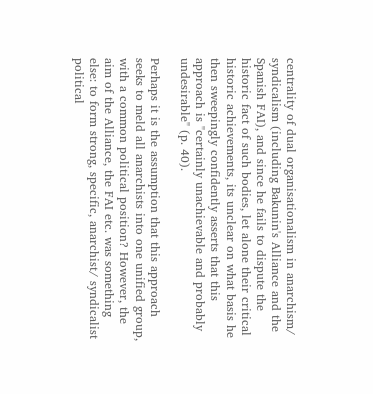centrality of dual organisationalism in anarchism/ syndicalism (including Bakunin's Alliance and the Spanish FAI), and since he fails to dispute the historic fact of such bodies, let alone their critical historic achievements, its unclear on what basis he then sweepingly confidently asserts that this approach is "certainly unachievable and probably undesirable" (p. 40).

Perhaps it is the assumption that this approach seeks to meld all anarchists into one unified group, with a common political position? However, the aim of the Alliance, the FAI etc. was something else: to form strong, specific, anarchist/ syndicalist political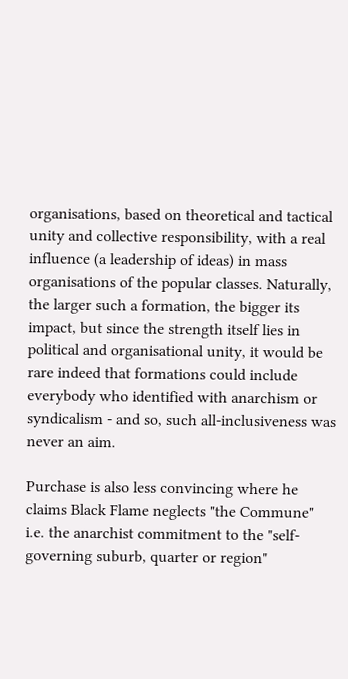organisations, based on theoretical and tactical unity and collective responsibility, with a real influence (a leadership of ideas) in mass organisations of the popular classes. Naturally, the larger such a formation, the bigger its impact, but since the strength itself lies in political and organisational unity, it would be rare indeed that formations could include everybody who identified with anarchism or syndicalism - and so, such all-inclusiveness was never an aim.

Purchase is also less convincing where he claims Black Flame neglects "the Commune" i.e. the anarchist commitment to the "self-governing suburb, quarter or region"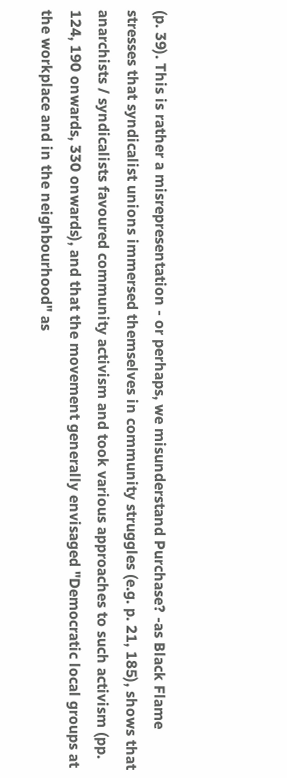(p. 39). This is rather a misrepresentation - or perhaps, we misunderstand Purchase? -as Black Flame stresses that syndicalist unions immersed themselves in community struggles (e.g. p. 21, 185), shows that anarchists / syndicalists favoured community activism and took various approaches to such activism (pp. 124, 190 onwards, 330 onwards), and that the movement generally envisaged "Democratic local groups at the workplace and in the neighbourhood" as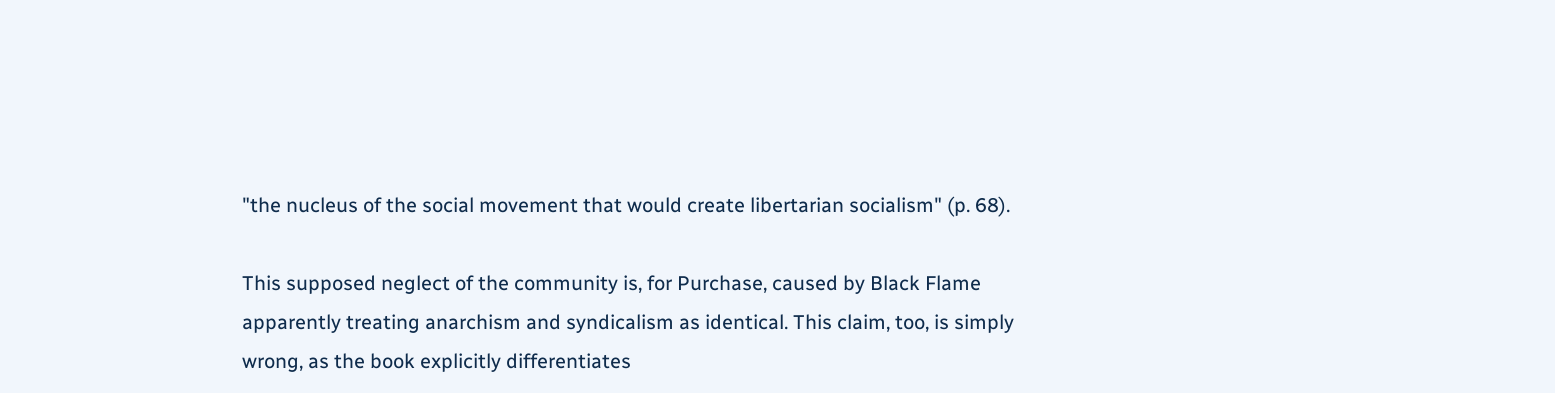"the nucleus of the social movement that would create libertarian socialism" (p. 68).

This supposed neglect of the community is, for Purchase, caused by Black Flame apparently treating anarchism and syndicalism as identical. This claim, too, is simply wrong, as the book explicitly differentiates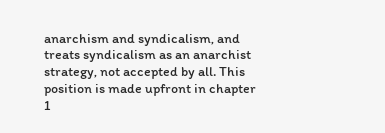anarchism and syndicalism, and treats syndicalism as an anarchist strategy, not accepted by all. This position is made upfront in chapter 1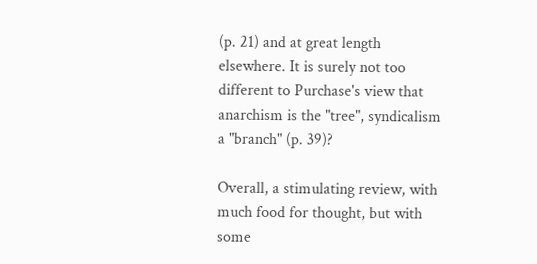(p. 21) and at great length elsewhere. It is surely not too different to Purchase's view that anarchism is the "tree", syndicalism a "branch" (p. 39)?

Overall, a stimulating review, with much food for thought, but with some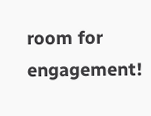room for engagement!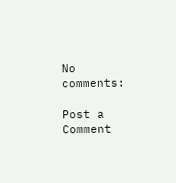No comments:

Post a Comment